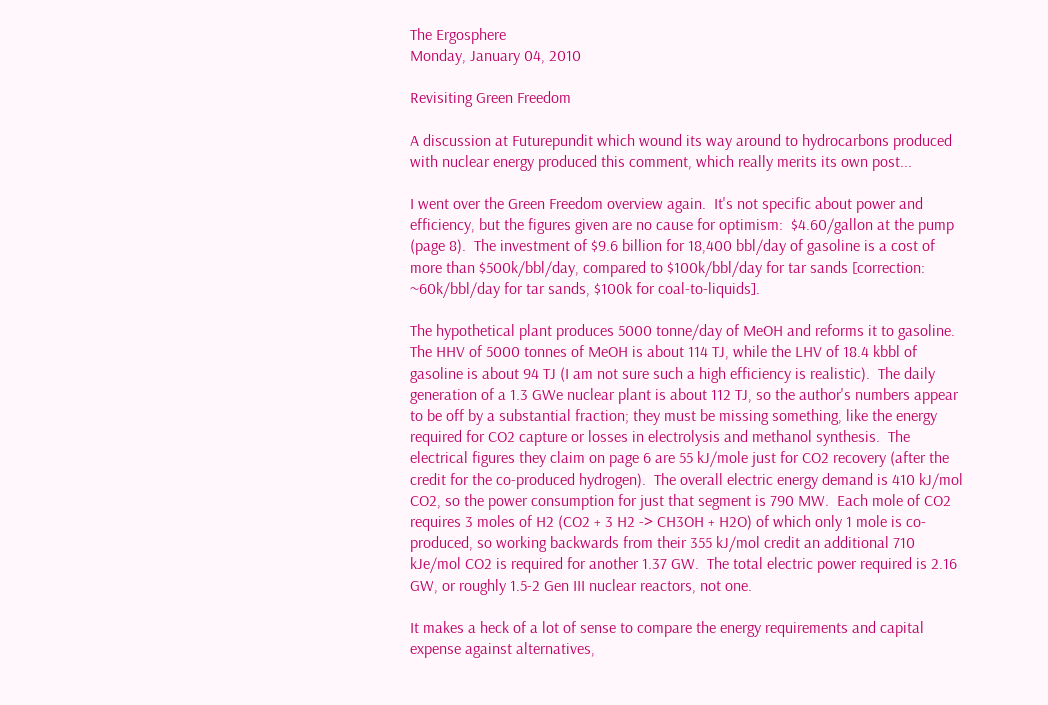The Ergosphere
Monday, January 04, 2010

Revisiting Green Freedom

A discussion at Futurepundit which wound its way around to hydrocarbons produced with nuclear energy produced this comment, which really merits its own post...

I went over the Green Freedom overview again.  It's not specific about power and efficiency, but the figures given are no cause for optimism:  $4.60/gallon at the pump (page 8).  The investment of $9.6 billion for 18,400 bbl/day of gasoline is a cost of more than $500k/bbl/day, compared to $100k/bbl/day for tar sands [correction:  ~60k/bbl/day for tar sands, $100k for coal-to-liquids].

The hypothetical plant produces 5000 tonne/day of MeOH and reforms it to gasoline.  The HHV of 5000 tonnes of MeOH is about 114 TJ, while the LHV of 18.4 kbbl of gasoline is about 94 TJ (I am not sure such a high efficiency is realistic).  The daily generation of a 1.3 GWe nuclear plant is about 112 TJ, so the author's numbers appear to be off by a substantial fraction; they must be missing something, like the energy required for CO2 capture or losses in electrolysis and methanol synthesis.  The electrical figures they claim on page 6 are 55 kJ/mole just for CO2 recovery (after the credit for the co-produced hydrogen).  The overall electric energy demand is 410 kJ/mol CO2, so the power consumption for just that segment is 790 MW.  Each mole of CO2 requires 3 moles of H2 (CO2 + 3 H2 -> CH3OH + H2O) of which only 1 mole is co-produced, so working backwards from their 355 kJ/mol credit an additional 710 kJe/mol CO2 is required for another 1.37 GW.  The total electric power required is 2.16 GW, or roughly 1.5-2 Gen III nuclear reactors, not one.

It makes a heck of a lot of sense to compare the energy requirements and capital expense against alternatives,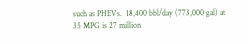such as PHEVs.  18,400 bbl/day (773,000 gal) at 35 MPG is 27 million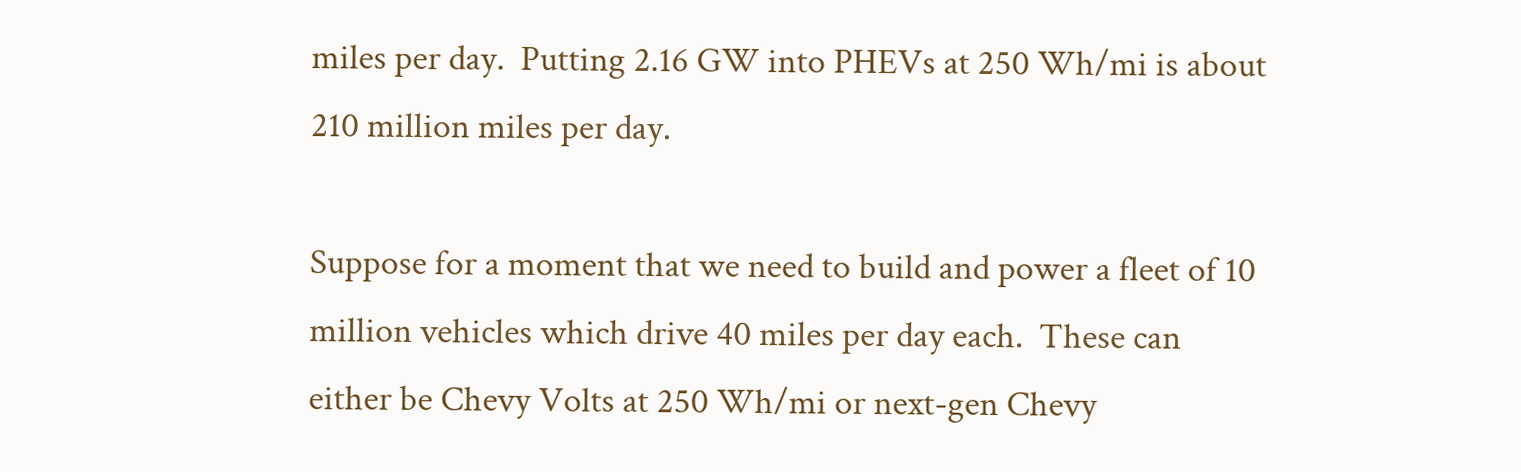miles per day.  Putting 2.16 GW into PHEVs at 250 Wh/mi is about 210 million miles per day.

Suppose for a moment that we need to build and power a fleet of 10 million vehicles which drive 40 miles per day each.  These can either be Chevy Volts at 250 Wh/mi or next-gen Chevy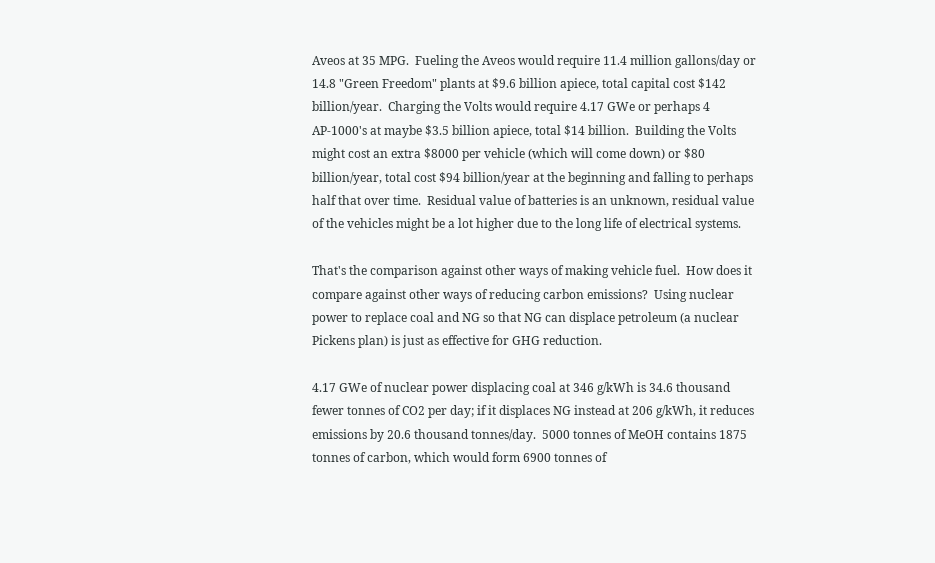Aveos at 35 MPG.  Fueling the Aveos would require 11.4 million gallons/day or 14.8 "Green Freedom" plants at $9.6 billion apiece, total capital cost $142 billion/year.  Charging the Volts would require 4.17 GWe or perhaps 4 AP-1000's at maybe $3.5 billion apiece, total $14 billion.  Building the Volts might cost an extra $8000 per vehicle (which will come down) or $80 billion/year, total cost $94 billion/year at the beginning and falling to perhaps half that over time.  Residual value of batteries is an unknown, residual value of the vehicles might be a lot higher due to the long life of electrical systems.

That's the comparison against other ways of making vehicle fuel.  How does it compare against other ways of reducing carbon emissions?  Using nuclear power to replace coal and NG so that NG can displace petroleum (a nuclear Pickens plan) is just as effective for GHG reduction.

4.17 GWe of nuclear power displacing coal at 346 g/kWh is 34.6 thousand fewer tonnes of CO2 per day; if it displaces NG instead at 206 g/kWh, it reduces emissions by 20.6 thousand tonnes/day.  5000 tonnes of MeOH contains 1875 tonnes of carbon, which would form 6900 tonnes of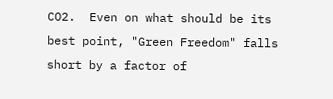CO2.  Even on what should be its best point, "Green Freedom" falls short by a factor of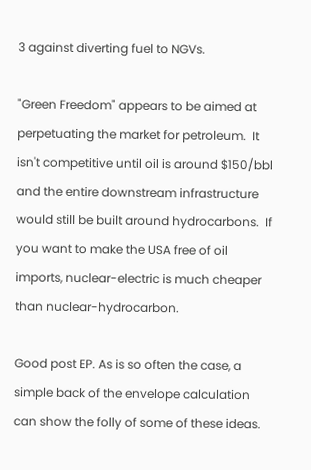3 against diverting fuel to NGVs.

"Green Freedom" appears to be aimed at perpetuating the market for petroleum.  It isn't competitive until oil is around $150/bbl and the entire downstream infrastructure would still be built around hydrocarbons.  If you want to make the USA free of oil imports, nuclear-electric is much cheaper than nuclear-hydrocarbon.

Good post EP. As is so often the case, a simple back of the envelope calculation can show the folly of some of these ideas.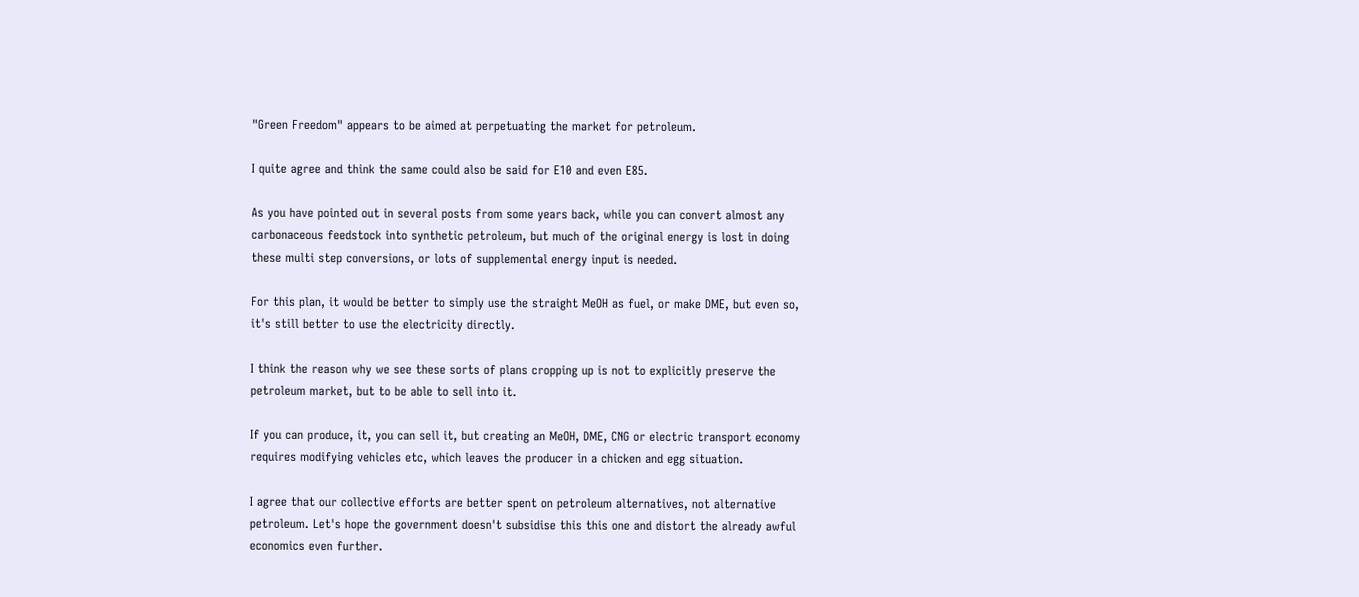"Green Freedom" appears to be aimed at perpetuating the market for petroleum.

I quite agree and think the same could also be said for E10 and even E85.

As you have pointed out in several posts from some years back, while you can convert almost any carbonaceous feedstock into synthetic petroleum, but much of the original energy is lost in doing these multi step conversions, or lots of supplemental energy input is needed.

For this plan, it would be better to simply use the straight MeOH as fuel, or make DME, but even so, it's still better to use the electricity directly.

I think the reason why we see these sorts of plans cropping up is not to explicitly preserve the petroleum market, but to be able to sell into it.

If you can produce, it, you can sell it, but creating an MeOH, DME, CNG or electric transport economy requires modifying vehicles etc, which leaves the producer in a chicken and egg situation.

I agree that our collective efforts are better spent on petroleum alternatives, not alternative petroleum. Let's hope the government doesn't subsidise this this one and distort the already awful economics even further.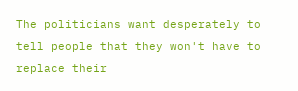The politicians want desperately to tell people that they won't have to replace their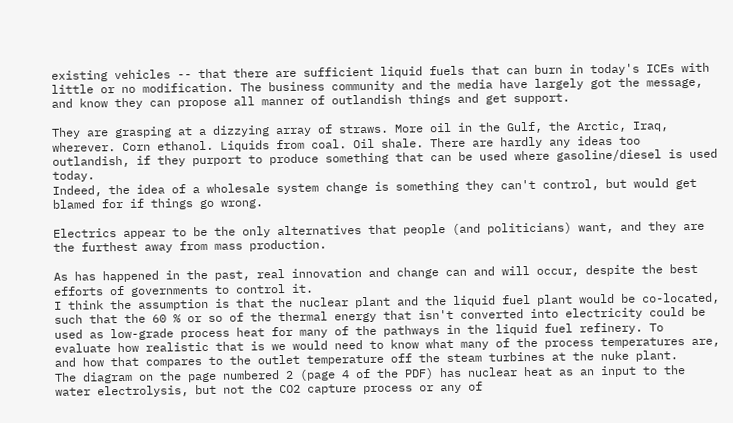existing vehicles -- that there are sufficient liquid fuels that can burn in today's ICEs with little or no modification. The business community and the media have largely got the message, and know they can propose all manner of outlandish things and get support.

They are grasping at a dizzying array of straws. More oil in the Gulf, the Arctic, Iraq, wherever. Corn ethanol. Liquids from coal. Oil shale. There are hardly any ideas too outlandish, if they purport to produce something that can be used where gasoline/diesel is used today.
Indeed, the idea of a wholesale system change is something they can't control, but would get blamed for if things go wrong.

Electrics appear to be the only alternatives that people (and politicians) want, and they are the furthest away from mass production.

As has happened in the past, real innovation and change can and will occur, despite the best efforts of governments to control it.
I think the assumption is that the nuclear plant and the liquid fuel plant would be co-located, such that the 60 % or so of the thermal energy that isn't converted into electricity could be used as low-grade process heat for many of the pathways in the liquid fuel refinery. To evaluate how realistic that is we would need to know what many of the process temperatures are, and how that compares to the outlet temperature off the steam turbines at the nuke plant.
The diagram on the page numbered 2 (page 4 of the PDF) has nuclear heat as an input to the water electrolysis, but not the CO2 capture process or any of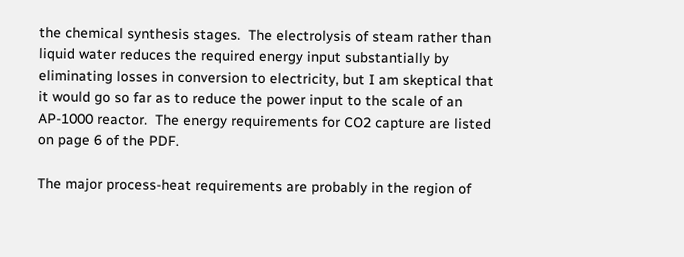the chemical synthesis stages.  The electrolysis of steam rather than liquid water reduces the required energy input substantially by eliminating losses in conversion to electricity, but I am skeptical that it would go so far as to reduce the power input to the scale of an AP-1000 reactor.  The energy requirements for CO2 capture are listed on page 6 of the PDF.

The major process-heat requirements are probably in the region of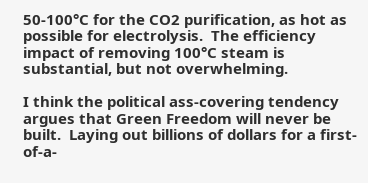50-100°C for the CO2 purification, as hot as possible for electrolysis.  The efficiency impact of removing 100°C steam is substantial, but not overwhelming.

I think the political ass-covering tendency argues that Green Freedom will never be built.  Laying out billions of dollars for a first-of-a-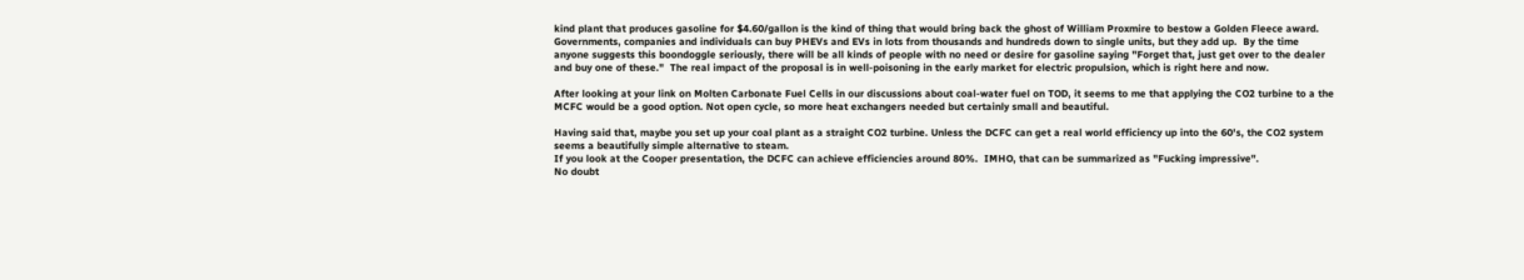kind plant that produces gasoline for $4.60/gallon is the kind of thing that would bring back the ghost of William Proxmire to bestow a Golden Fleece award.  Governments, companies and individuals can buy PHEVs and EVs in lots from thousands and hundreds down to single units, but they add up.  By the time anyone suggests this boondoggle seriously, there will be all kinds of people with no need or desire for gasoline saying "Forget that, just get over to the dealer and buy one of these."  The real impact of the proposal is in well-poisoning in the early market for electric propulsion, which is right here and now.

After looking at your link on Molten Carbonate Fuel Cells in our discussions about coal-water fuel on TOD, it seems to me that applying the CO2 turbine to a the MCFC would be a good option. Not open cycle, so more heat exchangers needed but certainly small and beautiful.

Having said that, maybe you set up your coal plant as a straight CO2 turbine. Unless the DCFC can get a real world efficiency up into the 60's, the CO2 system seems a beautifully simple alternative to steam.
If you look at the Cooper presentation, the DCFC can achieve efficiencies around 80%.  IMHO, that can be summarized as "Fucking impressive".
No doubt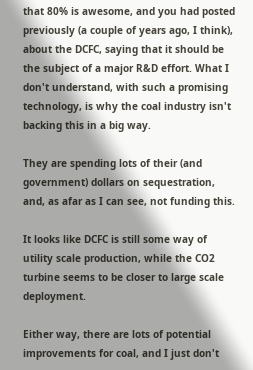that 80% is awesome, and you had posted previously (a couple of years ago, I think), about the DCFC, saying that it should be the subject of a major R&D effort. What I don't understand, with such a promising technology, is why the coal industry isn't backing this in a big way.

They are spending lots of their (and government) dollars on sequestration, and, as afar as I can see, not funding this.

It looks like DCFC is still some way of utility scale production, while the CO2 turbine seems to be closer to large scale deployment.

Either way, there are lots of potential improvements for coal, and I just don't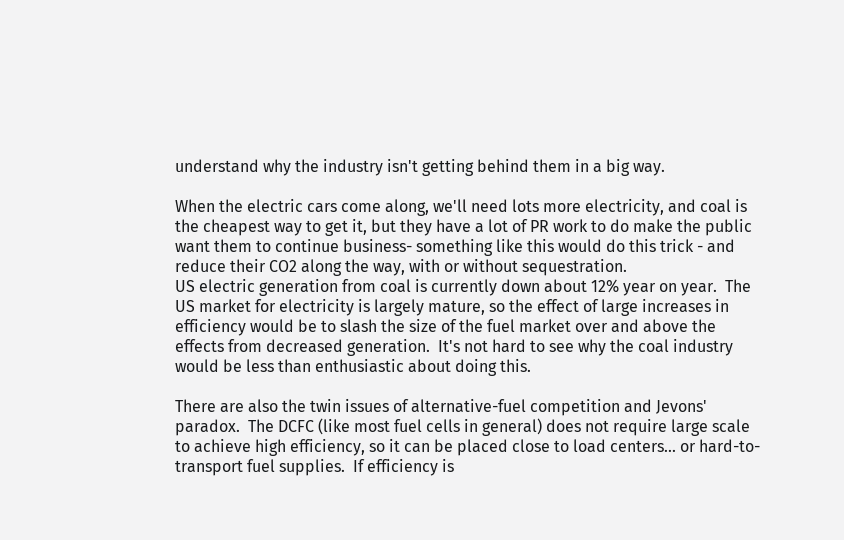understand why the industry isn't getting behind them in a big way.

When the electric cars come along, we'll need lots more electricity, and coal is the cheapest way to get it, but they have a lot of PR work to do make the public want them to continue business- something like this would do this trick - and reduce their CO2 along the way, with or without sequestration.
US electric generation from coal is currently down about 12% year on year.  The US market for electricity is largely mature, so the effect of large increases in efficiency would be to slash the size of the fuel market over and above the effects from decreased generation.  It's not hard to see why the coal industry would be less than enthusiastic about doing this.

There are also the twin issues of alternative-fuel competition and Jevons' paradox.  The DCFC (like most fuel cells in general) does not require large scale to achieve high efficiency, so it can be placed close to load centers... or hard-to-transport fuel supplies.  If efficiency is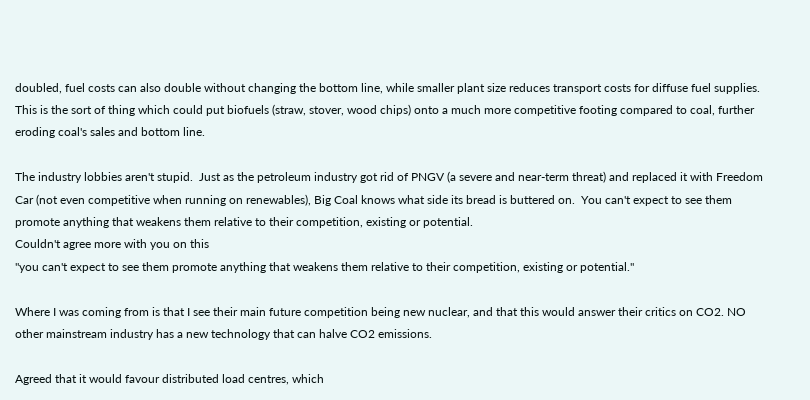doubled, fuel costs can also double without changing the bottom line, while smaller plant size reduces transport costs for diffuse fuel supplies.  This is the sort of thing which could put biofuels (straw, stover, wood chips) onto a much more competitive footing compared to coal, further eroding coal's sales and bottom line.

The industry lobbies aren't stupid.  Just as the petroleum industry got rid of PNGV (a severe and near-term threat) and replaced it with Freedom Car (not even competitive when running on renewables), Big Coal knows what side its bread is buttered on.  You can't expect to see them promote anything that weakens them relative to their competition, existing or potential.
Couldn't agree more with you on this
"you can't expect to see them promote anything that weakens them relative to their competition, existing or potential."

Where I was coming from is that I see their main future competition being new nuclear, and that this would answer their critics on CO2. NO other mainstream industry has a new technology that can halve CO2 emissions.

Agreed that it would favour distributed load centres, which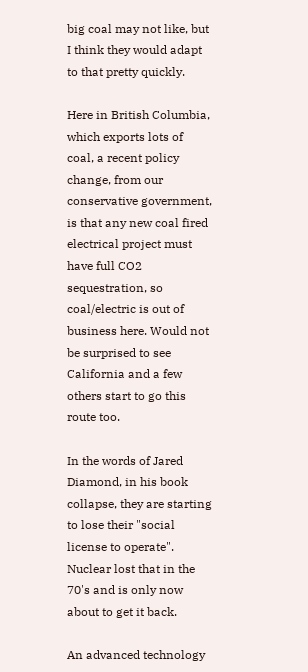big coal may not like, but I think they would adapt to that pretty quickly.

Here in British Columbia, which exports lots of coal, a recent policy change, from our conservative government, is that any new coal fired electrical project must have full CO2 sequestration, so coal/electric is out of business here. Would not be surprised to see California and a few others start to go this route too.

In the words of Jared Diamond, in his book collapse, they are starting to lose their "social license to operate". Nuclear lost that in the 70's and is only now about to get it back.

An advanced technology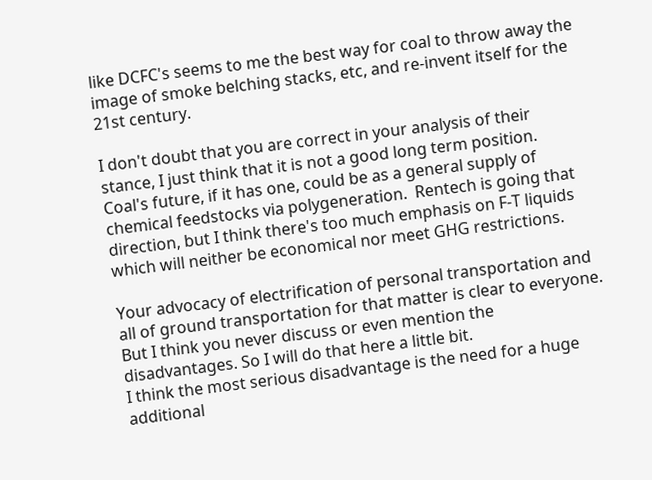like DCFC's seems to me the best way for coal to throw away the image of smoke belching stacks, etc, and re-invent itself for the 21st century.

I don't doubt that you are correct in your analysis of their stance, I just think that it is not a good long term position.
Coal's future, if it has one, could be as a general supply of chemical feedstocks via polygeneration.  Rentech is going that direction, but I think there's too much emphasis on F-T liquids which will neither be economical nor meet GHG restrictions.

Your advocacy of electrification of personal transportation and all of ground transportation for that matter is clear to everyone. But I think you never discuss or even mention the disadvantages. So I will do that here a little bit.
I think the most serious disadvantage is the need for a huge additional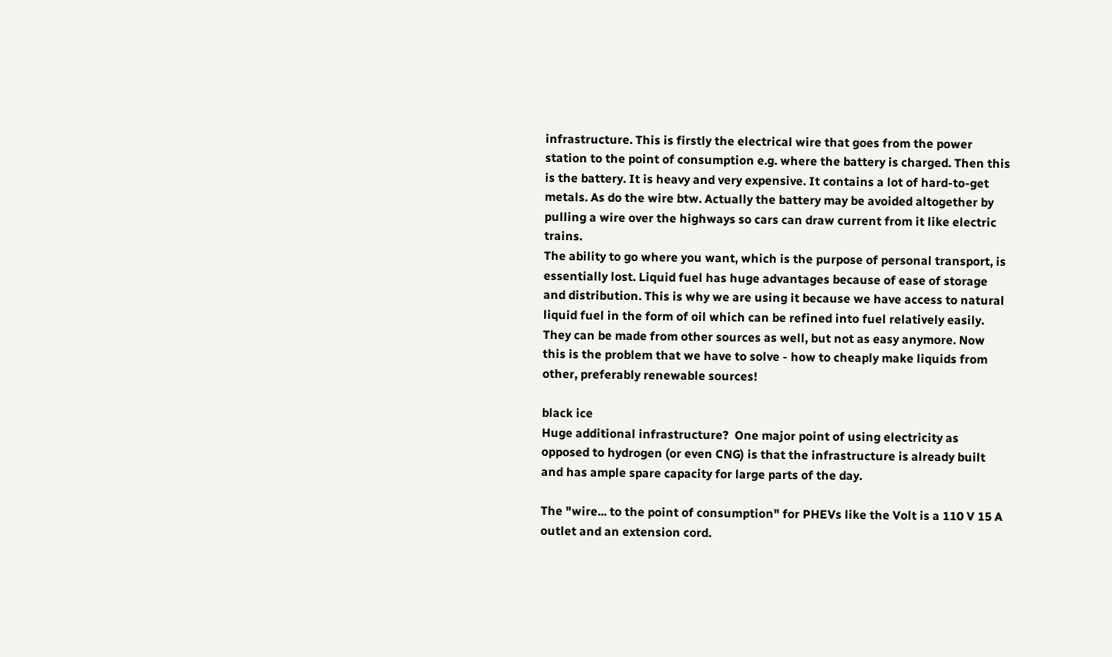infrastructure. This is firstly the electrical wire that goes from the power station to the point of consumption e.g. where the battery is charged. Then this is the battery. It is heavy and very expensive. It contains a lot of hard-to-get metals. As do the wire btw. Actually the battery may be avoided altogether by pulling a wire over the highways so cars can draw current from it like electric trains.
The ability to go where you want, which is the purpose of personal transport, is essentially lost. Liquid fuel has huge advantages because of ease of storage and distribution. This is why we are using it because we have access to natural liquid fuel in the form of oil which can be refined into fuel relatively easily. They can be made from other sources as well, but not as easy anymore. Now this is the problem that we have to solve - how to cheaply make liquids from other, preferably renewable sources!

black ice
Huge additional infrastructure?  One major point of using electricity as opposed to hydrogen (or even CNG) is that the infrastructure is already built and has ample spare capacity for large parts of the day.

The "wire... to the point of consumption" for PHEVs like the Volt is a 110 V 15 A outlet and an extension cord.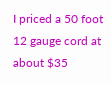I priced a 50 foot 12 gauge cord at about $35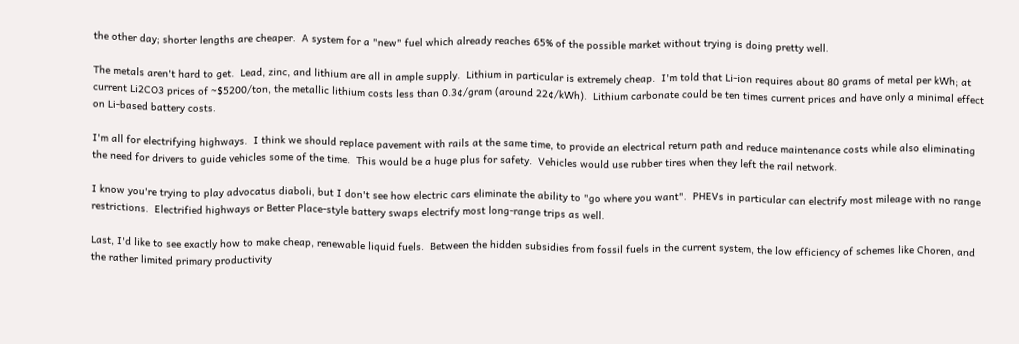the other day; shorter lengths are cheaper.  A system for a "new" fuel which already reaches 65% of the possible market without trying is doing pretty well.

The metals aren't hard to get.  Lead, zinc, and lithium are all in ample supply.  Lithium in particular is extremely cheap.  I'm told that Li-ion requires about 80 grams of metal per kWh; at current Li2CO3 prices of ~$5200/ton, the metallic lithium costs less than 0.3¢/gram (around 22¢/kWh).  Lithium carbonate could be ten times current prices and have only a minimal effect on Li-based battery costs.

I'm all for electrifying highways.  I think we should replace pavement with rails at the same time, to provide an electrical return path and reduce maintenance costs while also eliminating the need for drivers to guide vehicles some of the time.  This would be a huge plus for safety.  Vehicles would use rubber tires when they left the rail network.

I know you're trying to play advocatus diaboli, but I don't see how electric cars eliminate the ability to "go where you want".  PHEVs in particular can electrify most mileage with no range restrictions.  Electrified highways or Better Place-style battery swaps electrify most long-range trips as well.

Last, I'd like to see exactly how to make cheap, renewable liquid fuels.  Between the hidden subsidies from fossil fuels in the current system, the low efficiency of schemes like Choren, and the rather limited primary productivity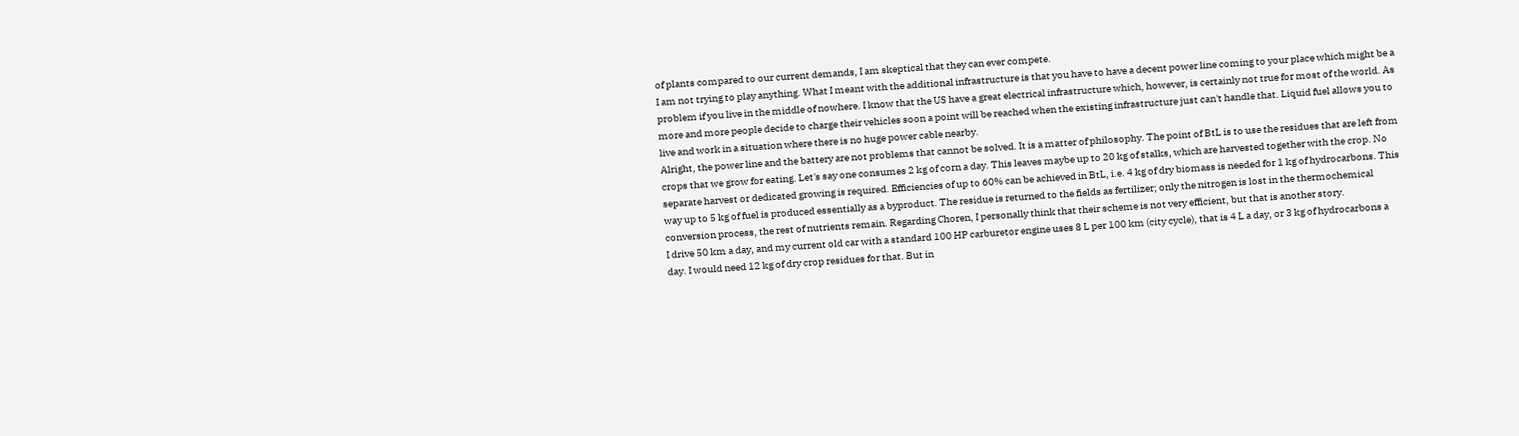of plants compared to our current demands, I am skeptical that they can ever compete.
I am not trying to play anything. What I meant with the additional infrastructure is that you have to have a decent power line coming to your place which might be a problem if you live in the middle of nowhere. I know that the US have a great electrical infrastructure which, however, is certainly not true for most of the world. As more and more people decide to charge their vehicles soon a point will be reached when the existing infrastructure just can't handle that. Liquid fuel allows you to live and work in a situation where there is no huge power cable nearby.
Alright, the power line and the battery are not problems that cannot be solved. It is a matter of philosophy. The point of BtL is to use the residues that are left from crops that we grow for eating. Let's say one consumes 2 kg of corn a day. This leaves maybe up to 20 kg of stalks, which are harvested together with the crop. No separate harvest or dedicated growing is required. Efficiencies of up to 60% can be achieved in BtL, i.e. 4 kg of dry biomass is needed for 1 kg of hydrocarbons. This way up to 5 kg of fuel is produced essentially as a byproduct. The residue is returned to the fields as fertilizer; only the nitrogen is lost in the thermochemical conversion process, the rest of nutrients remain. Regarding Choren, I personally think that their scheme is not very efficient, but that is another story.
I drive 50 km a day, and my current old car with a standard 100 HP carburetor engine uses 8 L per 100 km (city cycle), that is 4 L a day, or 3 kg of hydrocarbons a day. I would need 12 kg of dry crop residues for that. But in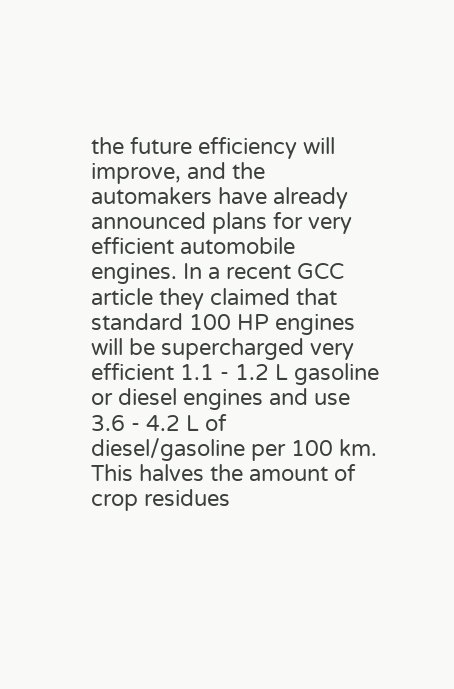the future efficiency will improve, and the automakers have already announced plans for very efficient automobile engines. In a recent GCC article they claimed that standard 100 HP engines will be supercharged very efficient 1.1 - 1.2 L gasoline or diesel engines and use 3.6 - 4.2 L of diesel/gasoline per 100 km. This halves the amount of crop residues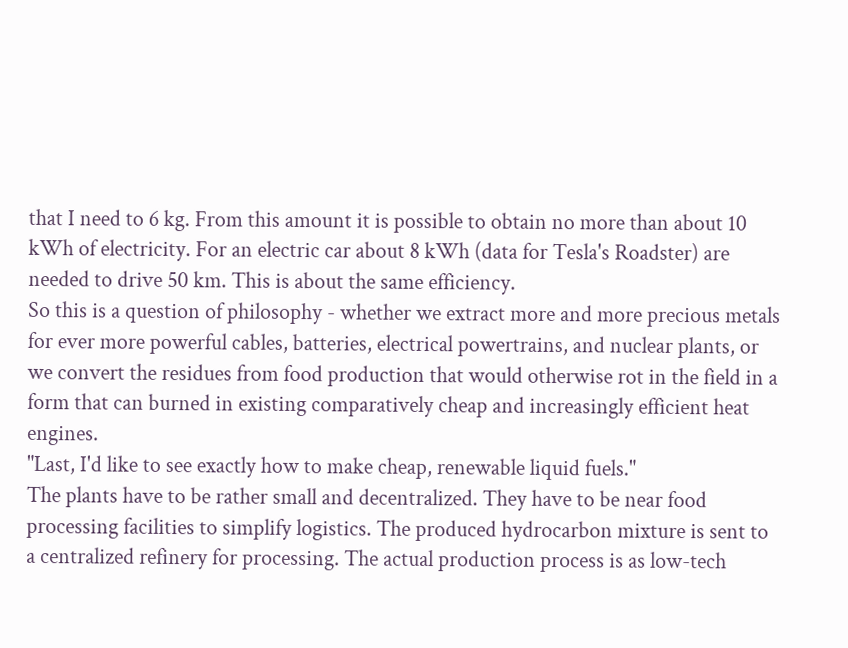that I need to 6 kg. From this amount it is possible to obtain no more than about 10 kWh of electricity. For an electric car about 8 kWh (data for Tesla's Roadster) are needed to drive 50 km. This is about the same efficiency.
So this is a question of philosophy - whether we extract more and more precious metals for ever more powerful cables, batteries, electrical powertrains, and nuclear plants, or we convert the residues from food production that would otherwise rot in the field in a form that can burned in existing comparatively cheap and increasingly efficient heat engines.
"Last, I'd like to see exactly how to make cheap, renewable liquid fuels."
The plants have to be rather small and decentralized. They have to be near food processing facilities to simplify logistics. The produced hydrocarbon mixture is sent to a centralized refinery for processing. The actual production process is as low-tech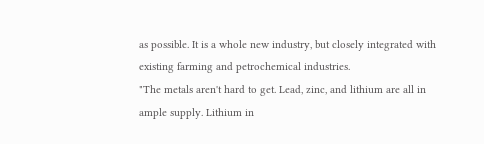as possible. It is a whole new industry, but closely integrated with existing farming and petrochemical industries.
"The metals aren't hard to get. Lead, zinc, and lithium are all in ample supply. Lithium in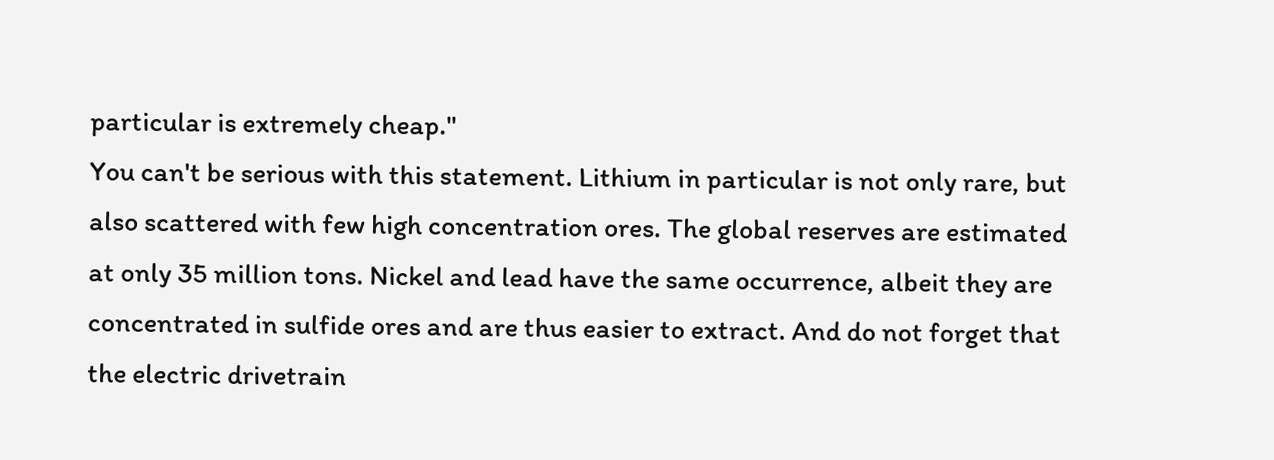particular is extremely cheap."
You can't be serious with this statement. Lithium in particular is not only rare, but also scattered with few high concentration ores. The global reserves are estimated at only 35 million tons. Nickel and lead have the same occurrence, albeit they are concentrated in sulfide ores and are thus easier to extract. And do not forget that the electric drivetrain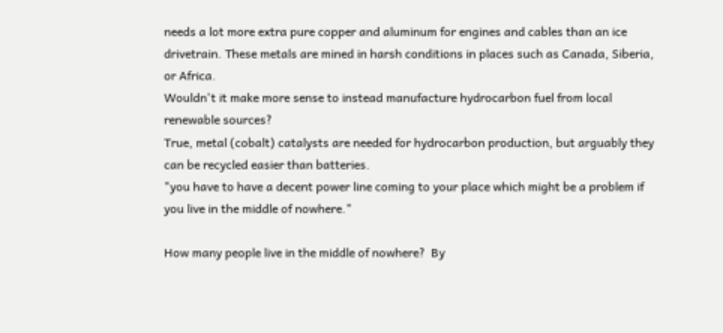needs a lot more extra pure copper and aluminum for engines and cables than an ice drivetrain. These metals are mined in harsh conditions in places such as Canada, Siberia, or Africa.
Wouldn't it make more sense to instead manufacture hydrocarbon fuel from local renewable sources?
True, metal (cobalt) catalysts are needed for hydrocarbon production, but arguably they can be recycled easier than batteries.
"you have to have a decent power line coming to your place which might be a problem if you live in the middle of nowhere."

How many people live in the middle of nowhere?  By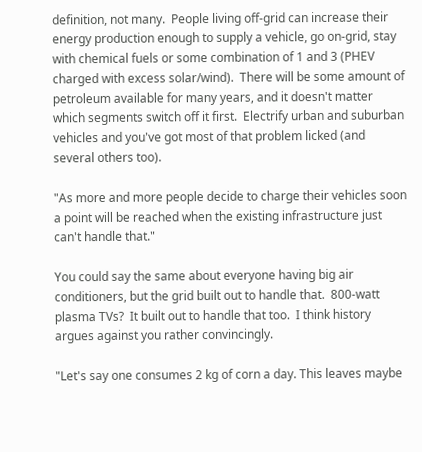definition, not many.  People living off-grid can increase their energy production enough to supply a vehicle, go on-grid, stay with chemical fuels or some combination of 1 and 3 (PHEV charged with excess solar/wind).  There will be some amount of petroleum available for many years, and it doesn't matter which segments switch off it first.  Electrify urban and suburban vehicles and you've got most of that problem licked (and several others too).

"As more and more people decide to charge their vehicles soon a point will be reached when the existing infrastructure just can't handle that."

You could say the same about everyone having big air conditioners, but the grid built out to handle that.  800-watt plasma TVs?  It built out to handle that too.  I think history argues against you rather convincingly.

"Let's say one consumes 2 kg of corn a day. This leaves maybe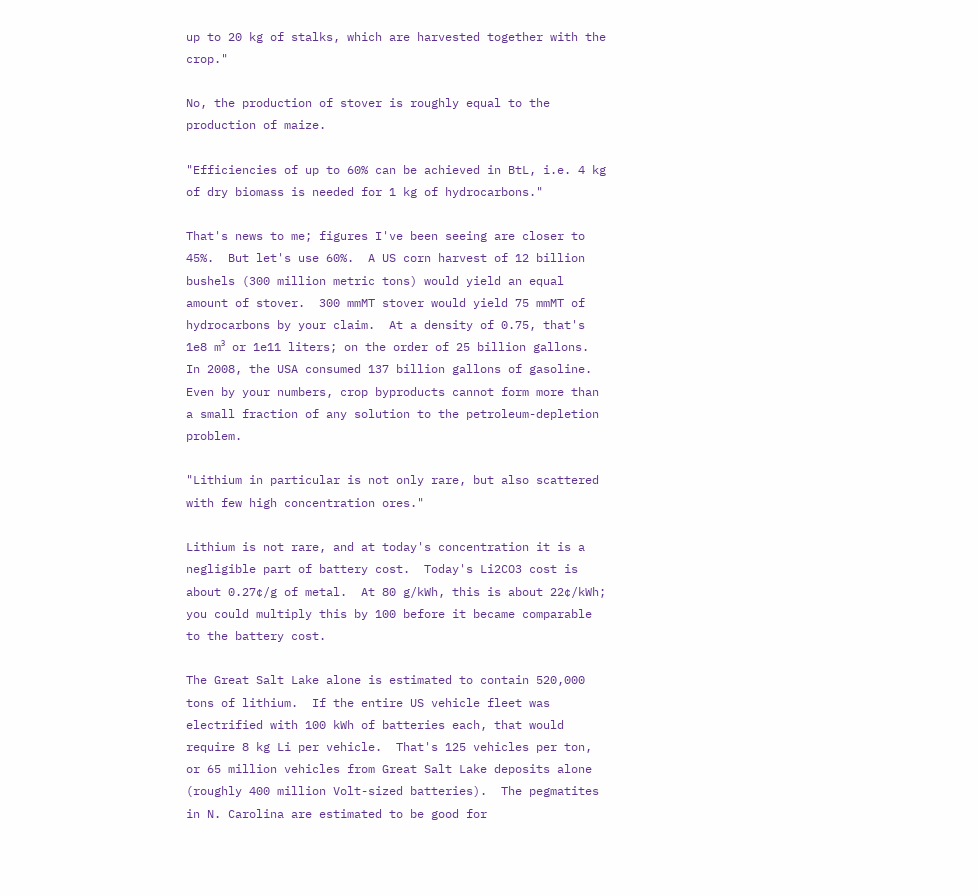up to 20 kg of stalks, which are harvested together with the crop."

No, the production of stover is roughly equal to the production of maize.

"Efficiencies of up to 60% can be achieved in BtL, i.e. 4 kg of dry biomass is needed for 1 kg of hydrocarbons."

That's news to me; figures I've been seeing are closer to 45%.  But let's use 60%.  A US corn harvest of 12 billion bushels (300 million metric tons) would yield an equal amount of stover.  300 mmMT stover would yield 75 mmMT of hydrocarbons by your claim.  At a density of 0.75, that's 1e8 m³ or 1e11 liters; on the order of 25 billion gallons.  In 2008, the USA consumed 137 billion gallons of gasoline.  Even by your numbers, crop byproducts cannot form more than a small fraction of any solution to the petroleum-depletion problem.

"Lithium in particular is not only rare, but also scattered with few high concentration ores."

Lithium is not rare, and at today's concentration it is a negligible part of battery cost.  Today's Li2CO3 cost is about 0.27¢/g of metal.  At 80 g/kWh, this is about 22¢/kWh; you could multiply this by 100 before it became comparable to the battery cost.

The Great Salt Lake alone is estimated to contain 520,000 tons of lithium.  If the entire US vehicle fleet was electrified with 100 kWh of batteries each, that would require 8 kg Li per vehicle.  That's 125 vehicles per ton, or 65 million vehicles from Great Salt Lake deposits alone (roughly 400 million Volt-sized batteries).  The pegmatites in N. Carolina are estimated to be good for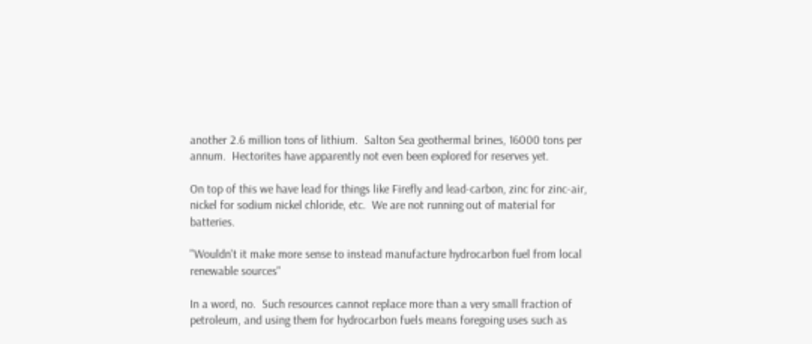another 2.6 million tons of lithium.  Salton Sea geothermal brines, 16000 tons per annum.  Hectorites have apparently not even been explored for reserves yet.

On top of this we have lead for things like Firefly and lead-carbon, zinc for zinc-air, nickel for sodium nickel chloride, etc.  We are not running out of material for batteries.

"Wouldn't it make more sense to instead manufacture hydrocarbon fuel from local renewable sources"

In a word, no.  Such resources cannot replace more than a very small fraction of petroleum, and using them for hydrocarbon fuels means foregoing uses such as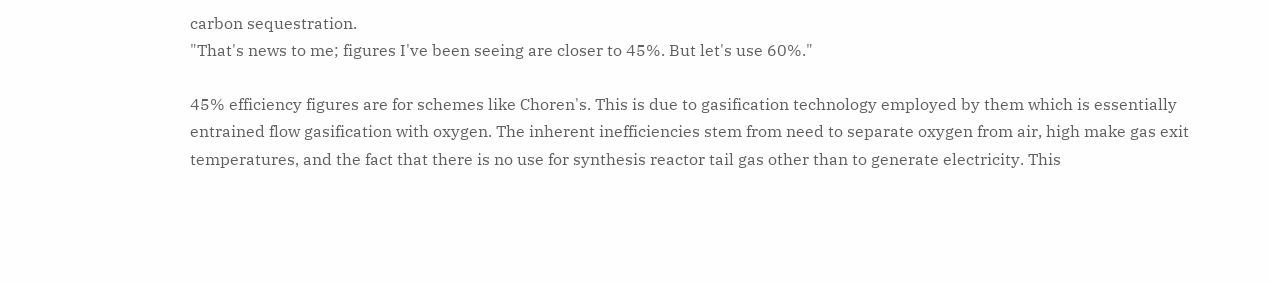carbon sequestration.
"That's news to me; figures I've been seeing are closer to 45%. But let's use 60%."

45% efficiency figures are for schemes like Choren's. This is due to gasification technology employed by them which is essentially entrained flow gasification with oxygen. The inherent inefficiencies stem from need to separate oxygen from air, high make gas exit temperatures, and the fact that there is no use for synthesis reactor tail gas other than to generate electricity. This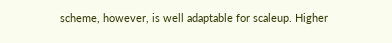scheme, however, is well adaptable for scaleup. Higher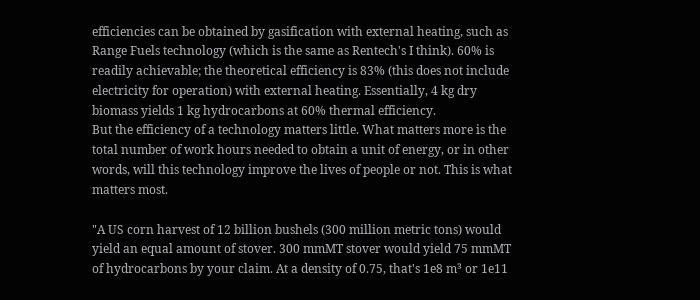efficiencies can be obtained by gasification with external heating, such as Range Fuels technology (which is the same as Rentech's I think). 60% is readily achievable; the theoretical efficiency is 83% (this does not include electricity for operation) with external heating. Essentially, 4 kg dry biomass yields 1 kg hydrocarbons at 60% thermal efficiency.
But the efficiency of a technology matters little. What matters more is the total number of work hours needed to obtain a unit of energy, or in other words, will this technology improve the lives of people or not. This is what matters most.

"A US corn harvest of 12 billion bushels (300 million metric tons) would yield an equal amount of stover. 300 mmMT stover would yield 75 mmMT of hydrocarbons by your claim. At a density of 0.75, that's 1e8 m³ or 1e11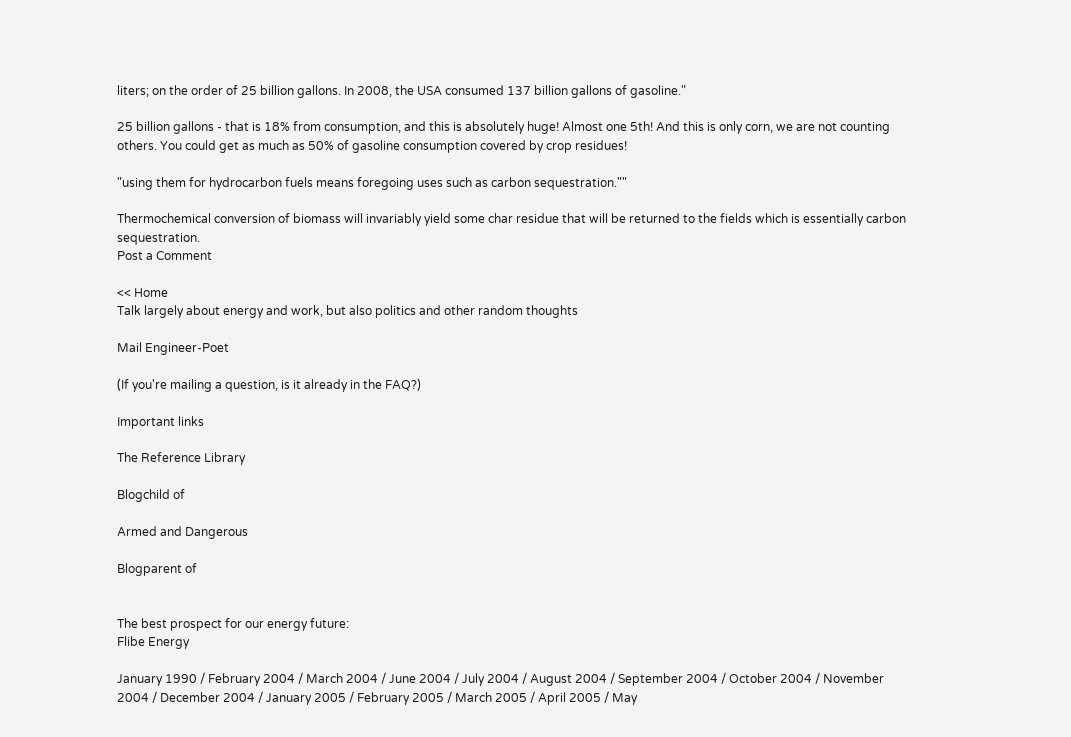liters; on the order of 25 billion gallons. In 2008, the USA consumed 137 billion gallons of gasoline."

25 billion gallons - that is 18% from consumption, and this is absolutely huge! Almost one 5th! And this is only corn, we are not counting others. You could get as much as 50% of gasoline consumption covered by crop residues!

"using them for hydrocarbon fuels means foregoing uses such as carbon sequestration.""

Thermochemical conversion of biomass will invariably yield some char residue that will be returned to the fields which is essentially carbon sequestration.
Post a Comment

<< Home
Talk largely about energy and work, but also politics and other random thoughts

Mail Engineer-Poet

(If you're mailing a question, is it already in the FAQ?)

Important links

The Reference Library

Blogchild of

Armed and Dangerous

Blogparent of


The best prospect for our energy future:
Flibe Energy

January 1990 / February 2004 / March 2004 / June 2004 / July 2004 / August 2004 / September 2004 / October 2004 / November 2004 / December 2004 / January 2005 / February 2005 / March 2005 / April 2005 / May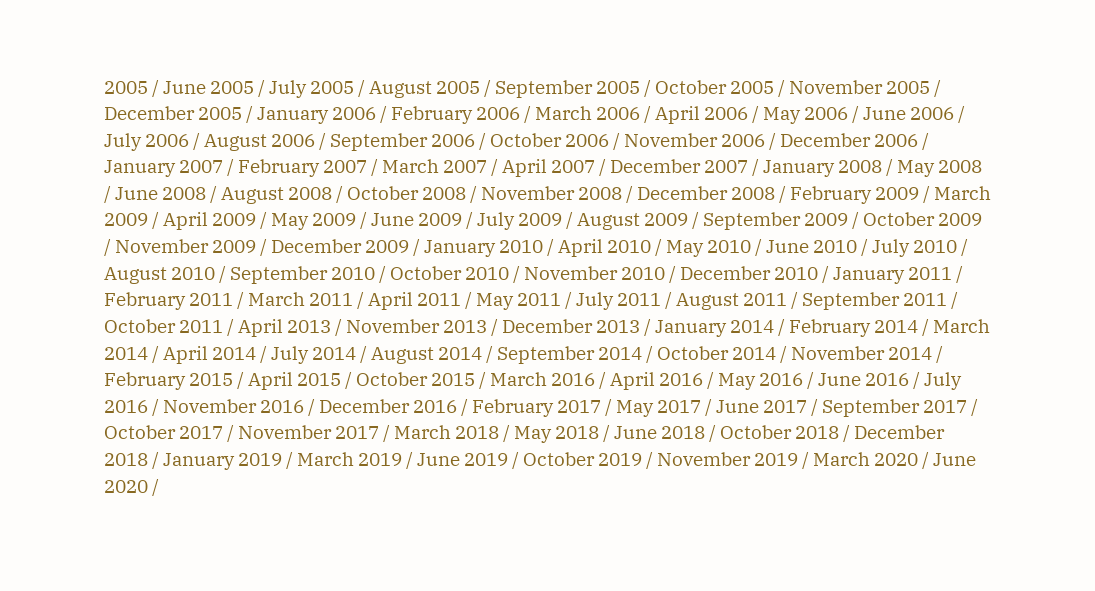2005 / June 2005 / July 2005 / August 2005 / September 2005 / October 2005 / November 2005 / December 2005 / January 2006 / February 2006 / March 2006 / April 2006 / May 2006 / June 2006 / July 2006 / August 2006 / September 2006 / October 2006 / November 2006 / December 2006 / January 2007 / February 2007 / March 2007 / April 2007 / December 2007 / January 2008 / May 2008 / June 2008 / August 2008 / October 2008 / November 2008 / December 2008 / February 2009 / March 2009 / April 2009 / May 2009 / June 2009 / July 2009 / August 2009 / September 2009 / October 2009 / November 2009 / December 2009 / January 2010 / April 2010 / May 2010 / June 2010 / July 2010 / August 2010 / September 2010 / October 2010 / November 2010 / December 2010 / January 2011 / February 2011 / March 2011 / April 2011 / May 2011 / July 2011 / August 2011 / September 2011 / October 2011 / April 2013 / November 2013 / December 2013 / January 2014 / February 2014 / March 2014 / April 2014 / July 2014 / August 2014 / September 2014 / October 2014 / November 2014 / February 2015 / April 2015 / October 2015 / March 2016 / April 2016 / May 2016 / June 2016 / July 2016 / November 2016 / December 2016 / February 2017 / May 2017 / June 2017 / September 2017 / October 2017 / November 2017 / March 2018 / May 2018 / June 2018 / October 2018 / December 2018 / January 2019 / March 2019 / June 2019 / October 2019 / November 2019 / March 2020 / June 2020 /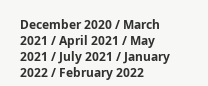December 2020 / March 2021 / April 2021 / May 2021 / July 2021 / January 2022 / February 2022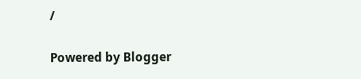/

Powered by Blogger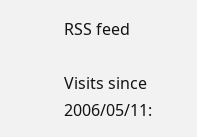RSS feed

Visits since 2006/05/11: